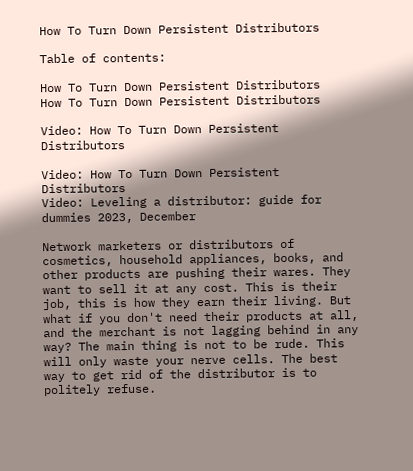How To Turn Down Persistent Distributors

Table of contents:

How To Turn Down Persistent Distributors
How To Turn Down Persistent Distributors

Video: How To Turn Down Persistent Distributors

Video: How To Turn Down Persistent Distributors
Video: Leveling a distributor: guide for dummies 2023, December

Network marketers or distributors of cosmetics, household appliances, books, and other products are pushing their wares. They want to sell it at any cost. This is their job, this is how they earn their living. But what if you don't need their products at all, and the merchant is not lagging behind in any way? The main thing is not to be rude. This will only waste your nerve cells. The best way to get rid of the distributor is to politely refuse.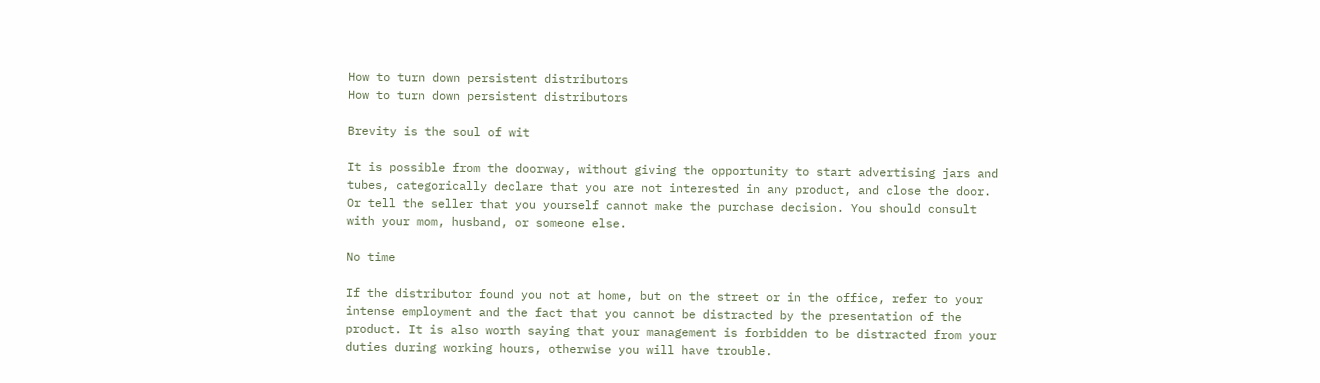How to turn down persistent distributors
How to turn down persistent distributors

Brevity is the soul of wit

It is possible from the doorway, without giving the opportunity to start advertising jars and tubes, categorically declare that you are not interested in any product, and close the door. Or tell the seller that you yourself cannot make the purchase decision. You should consult with your mom, husband, or someone else.

No time

If the distributor found you not at home, but on the street or in the office, refer to your intense employment and the fact that you cannot be distracted by the presentation of the product. It is also worth saying that your management is forbidden to be distracted from your duties during working hours, otherwise you will have trouble.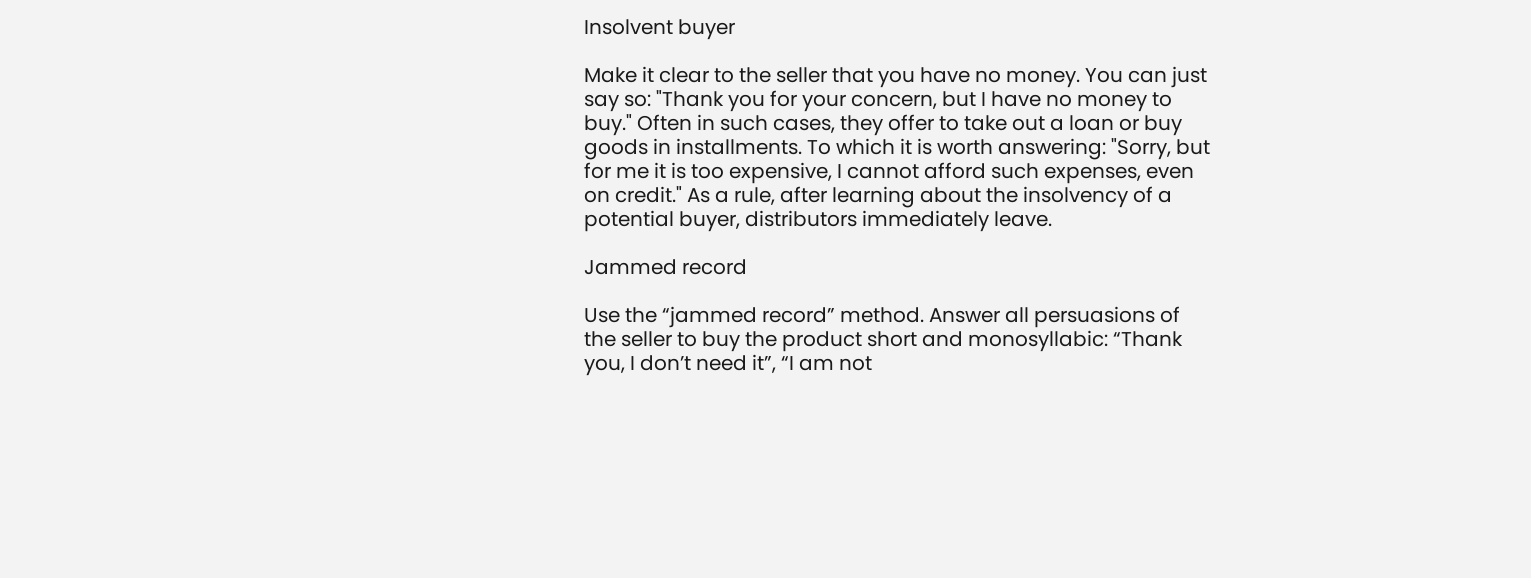Insolvent buyer

Make it clear to the seller that you have no money. You can just say so: "Thank you for your concern, but I have no money to buy." Often in such cases, they offer to take out a loan or buy goods in installments. To which it is worth answering: "Sorry, but for me it is too expensive, I cannot afford such expenses, even on credit." As a rule, after learning about the insolvency of a potential buyer, distributors immediately leave.

Jammed record

Use the “jammed record” method. Answer all persuasions of the seller to buy the product short and monosyllabic: “Thank you, I don’t need it”, “I am not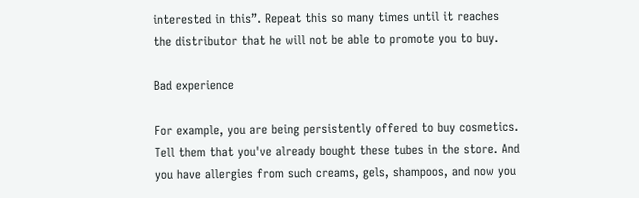interested in this”. Repeat this so many times until it reaches the distributor that he will not be able to promote you to buy.

Bad experience

For example, you are being persistently offered to buy cosmetics. Tell them that you've already bought these tubes in the store. And you have allergies from such creams, gels, shampoos, and now you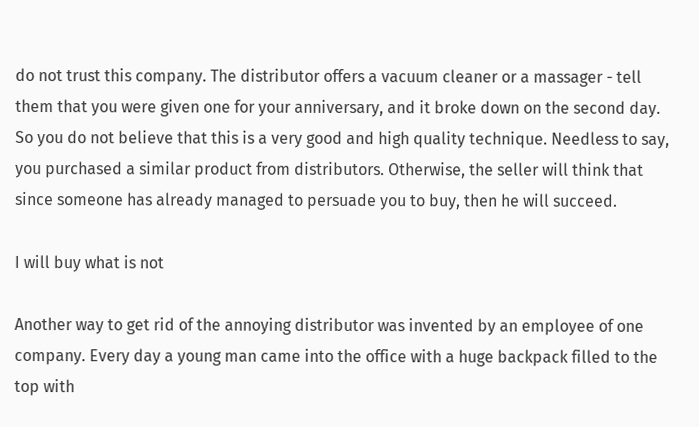do not trust this company. The distributor offers a vacuum cleaner or a massager - tell them that you were given one for your anniversary, and it broke down on the second day. So you do not believe that this is a very good and high quality technique. Needless to say, you purchased a similar product from distributors. Otherwise, the seller will think that since someone has already managed to persuade you to buy, then he will succeed.

I will buy what is not

Another way to get rid of the annoying distributor was invented by an employee of one company. Every day a young man came into the office with a huge backpack filled to the top with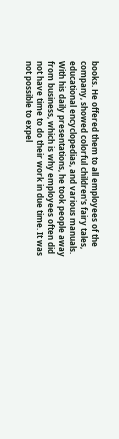books. He offered them to all employees of the company, showed colorful children's fairy tales, educational encyclopedias, and various manuals. With his daily presentations, he took people away from business, which is why employees often did not have time to do their work in due time. It was not possible to expel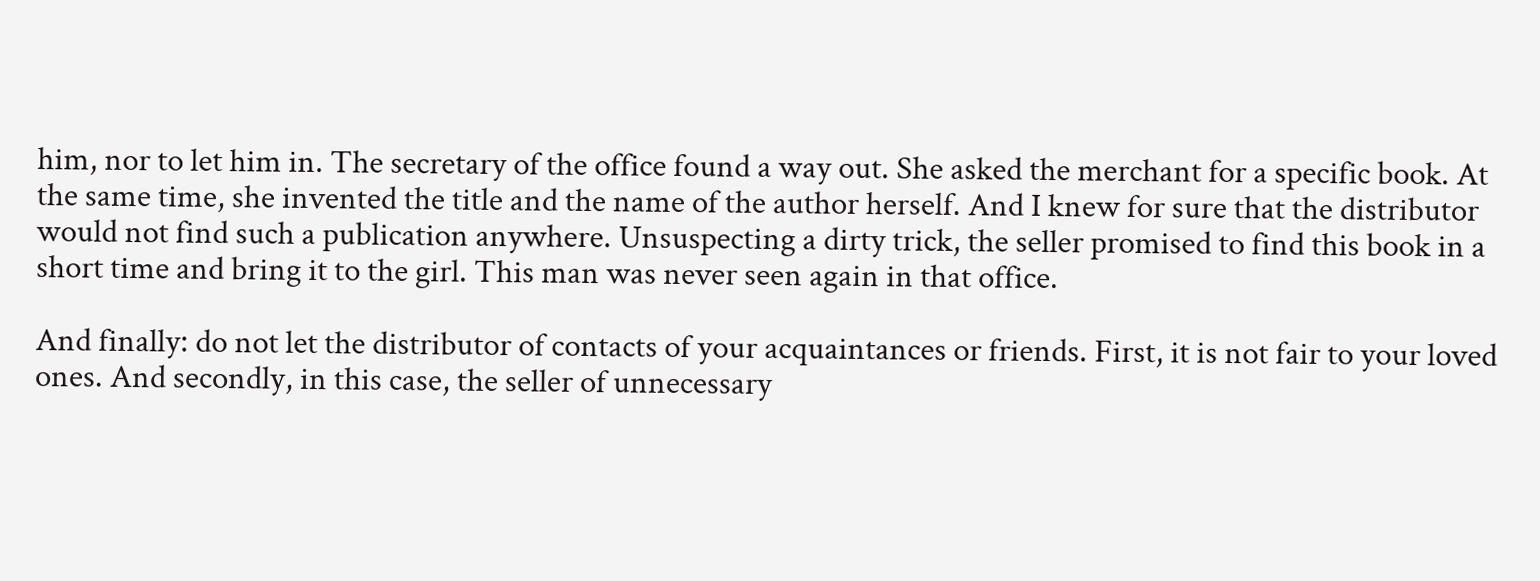him, nor to let him in. The secretary of the office found a way out. She asked the merchant for a specific book. At the same time, she invented the title and the name of the author herself. And I knew for sure that the distributor would not find such a publication anywhere. Unsuspecting a dirty trick, the seller promised to find this book in a short time and bring it to the girl. This man was never seen again in that office.

And finally: do not let the distributor of contacts of your acquaintances or friends. First, it is not fair to your loved ones. And secondly, in this case, the seller of unnecessary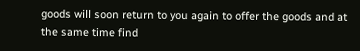goods will soon return to you again to offer the goods and at the same time find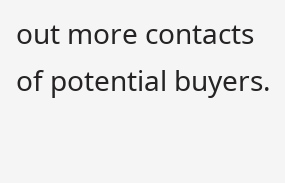out more contacts of potential buyers.